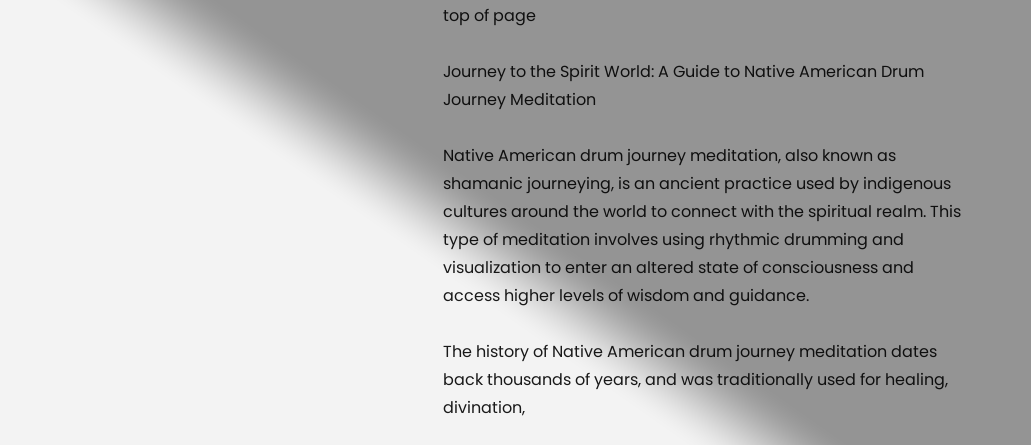top of page

Journey to the Spirit World: A Guide to Native American Drum Journey Meditation

Native American drum journey meditation, also known as shamanic journeying, is an ancient practice used by indigenous cultures around the world to connect with the spiritual realm. This type of meditation involves using rhythmic drumming and visualization to enter an altered state of consciousness and access higher levels of wisdom and guidance.

The history of Native American drum journey meditation dates back thousands of years, and was traditionally used for healing, divination,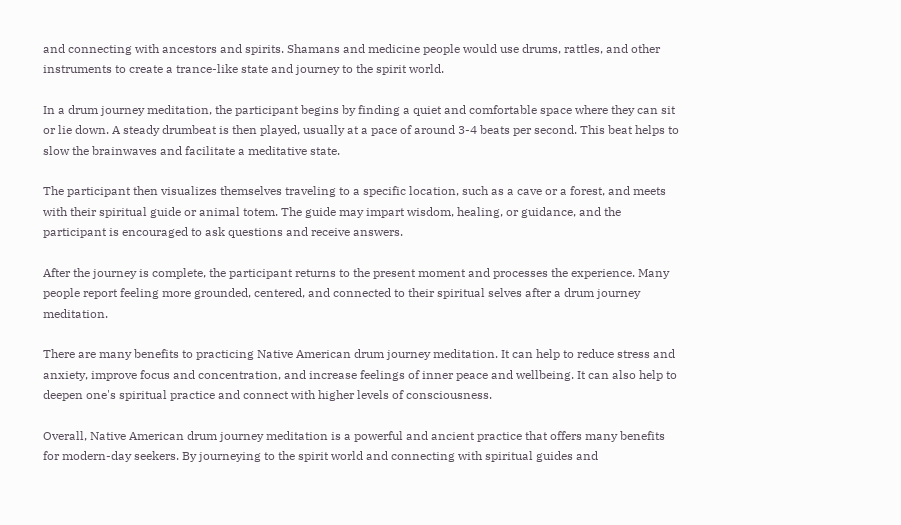and connecting with ancestors and spirits. Shamans and medicine people would use drums, rattles, and other instruments to create a trance-like state and journey to the spirit world.

In a drum journey meditation, the participant begins by finding a quiet and comfortable space where they can sit or lie down. A steady drumbeat is then played, usually at a pace of around 3-4 beats per second. This beat helps to slow the brainwaves and facilitate a meditative state.

The participant then visualizes themselves traveling to a specific location, such as a cave or a forest, and meets with their spiritual guide or animal totem. The guide may impart wisdom, healing, or guidance, and the participant is encouraged to ask questions and receive answers.

After the journey is complete, the participant returns to the present moment and processes the experience. Many people report feeling more grounded, centered, and connected to their spiritual selves after a drum journey meditation.

There are many benefits to practicing Native American drum journey meditation. It can help to reduce stress and anxiety, improve focus and concentration, and increase feelings of inner peace and wellbeing. It can also help to deepen one's spiritual practice and connect with higher levels of consciousness.

Overall, Native American drum journey meditation is a powerful and ancient practice that offers many benefits for modern-day seekers. By journeying to the spirit world and connecting with spiritual guides and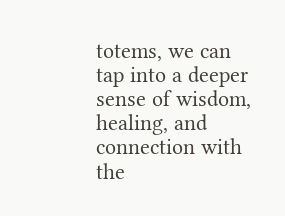totems, we can tap into a deeper sense of wisdom, healing, and connection with the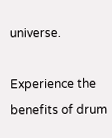universe.

Experience the benefits of drum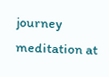journey meditation at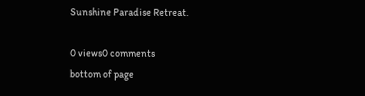Sunshine Paradise Retreat.

0 views0 comments
bottom of page